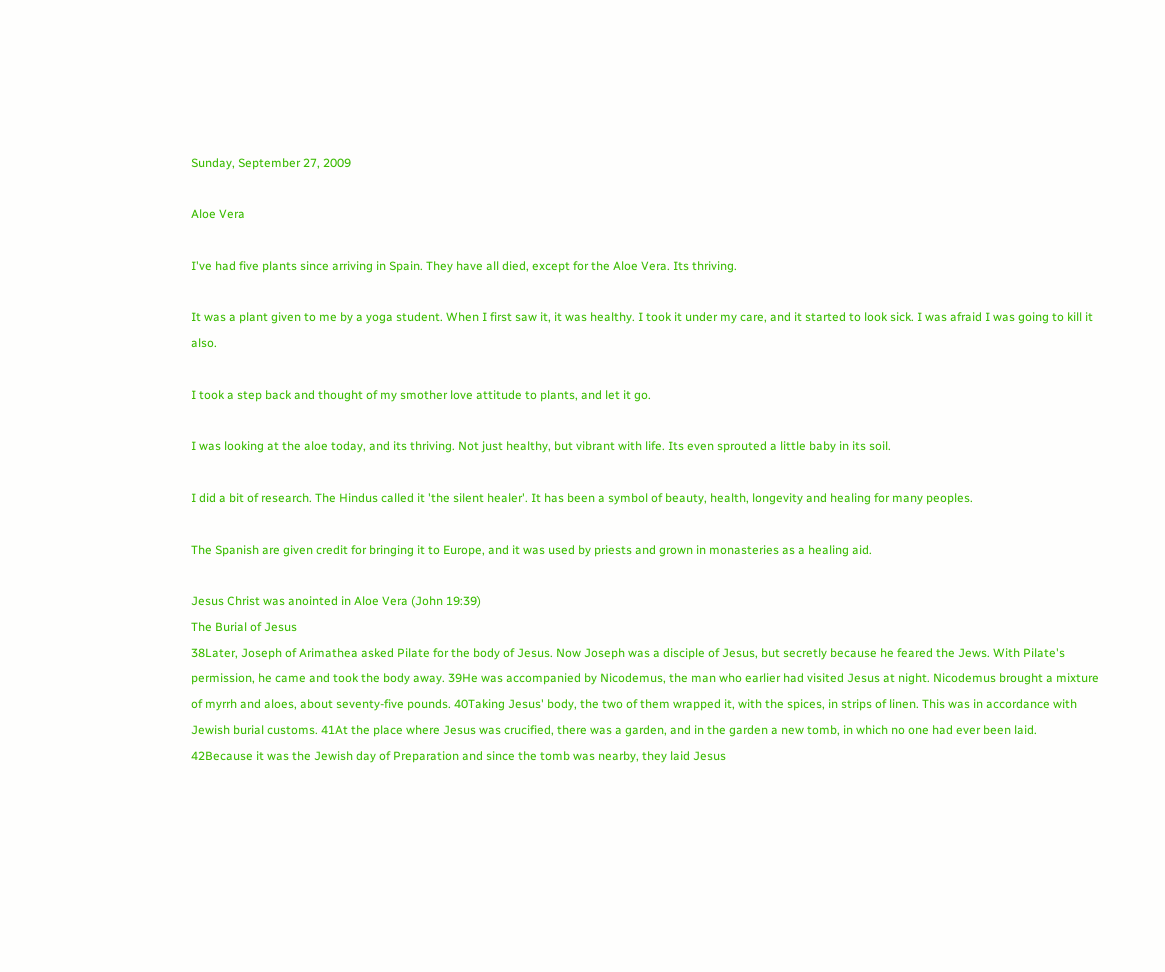Sunday, September 27, 2009

Aloe Vera

I've had five plants since arriving in Spain. They have all died, except for the Aloe Vera. Its thriving.

It was a plant given to me by a yoga student. When I first saw it, it was healthy. I took it under my care, and it started to look sick. I was afraid I was going to kill it also.

I took a step back and thought of my smother love attitude to plants, and let it go.

I was looking at the aloe today, and its thriving. Not just healthy, but vibrant with life. Its even sprouted a little baby in its soil.

I did a bit of research. The Hindus called it 'the silent healer'. It has been a symbol of beauty, health, longevity and healing for many peoples.

The Spanish are given credit for bringing it to Europe, and it was used by priests and grown in monasteries as a healing aid.

Jesus Christ was anointed in Aloe Vera (John 19:39)
The Burial of Jesus
38Later, Joseph of Arimathea asked Pilate for the body of Jesus. Now Joseph was a disciple of Jesus, but secretly because he feared the Jews. With Pilate's permission, he came and took the body away. 39He was accompanied by Nicodemus, the man who earlier had visited Jesus at night. Nicodemus brought a mixture of myrrh and aloes, about seventy-five pounds. 40Taking Jesus' body, the two of them wrapped it, with the spices, in strips of linen. This was in accordance with Jewish burial customs. 41At the place where Jesus was crucified, there was a garden, and in the garden a new tomb, in which no one had ever been laid. 42Because it was the Jewish day of Preparation and since the tomb was nearby, they laid Jesus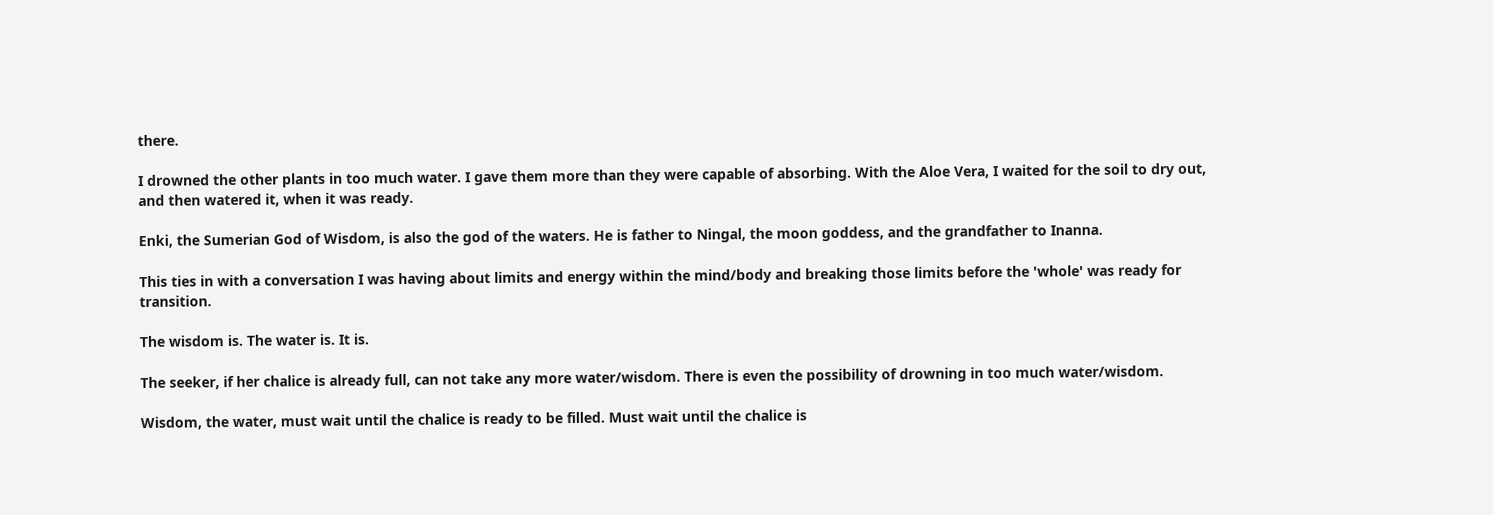there.

I drowned the other plants in too much water. I gave them more than they were capable of absorbing. With the Aloe Vera, I waited for the soil to dry out, and then watered it, when it was ready.

Enki, the Sumerian God of Wisdom, is also the god of the waters. He is father to Ningal, the moon goddess, and the grandfather to Inanna.

This ties in with a conversation I was having about limits and energy within the mind/body and breaking those limits before the 'whole' was ready for transition.

The wisdom is. The water is. It is.

The seeker, if her chalice is already full, can not take any more water/wisdom. There is even the possibility of drowning in too much water/wisdom.

Wisdom, the water, must wait until the chalice is ready to be filled. Must wait until the chalice is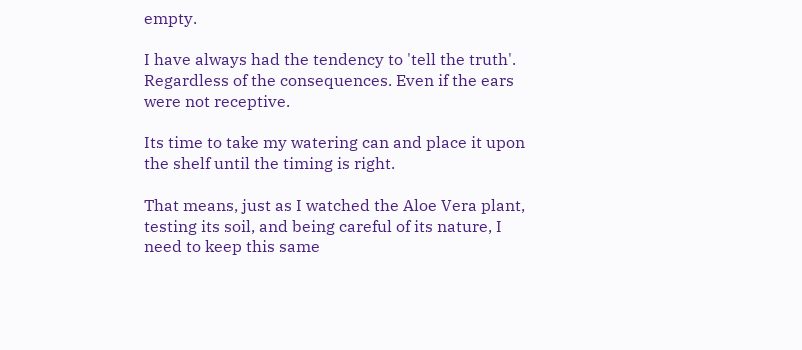empty.

I have always had the tendency to 'tell the truth'. Regardless of the consequences. Even if the ears were not receptive.

Its time to take my watering can and place it upon the shelf until the timing is right.

That means, just as I watched the Aloe Vera plant, testing its soil, and being careful of its nature, I need to keep this same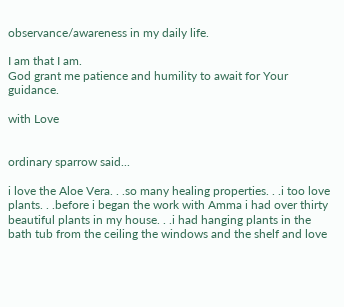observance/awareness in my daily life.

I am that I am.
God grant me patience and humility to await for Your guidance.

with Love


ordinary sparrow said...

i love the Aloe Vera. . .so many healing properties. . .i too love plants. . .before i began the work with Amma i had over thirty beautiful plants in my house. . .i had hanging plants in the bath tub from the ceiling the windows and the shelf and love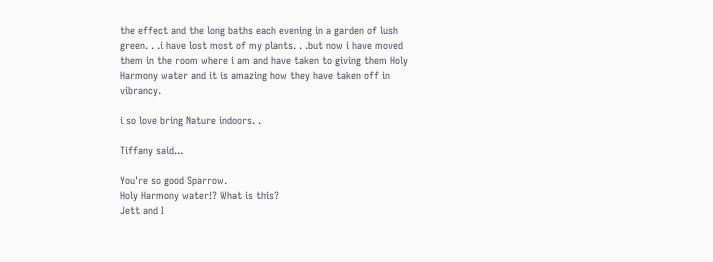the effect and the long baths each evening in a garden of lush green. . .i have lost most of my plants. . .but now i have moved them in the room where i am and have taken to giving them Holy Harmony water and it is amazing how they have taken off in vibrancy.

i so love bring Nature indoors. .

Tiffany said...

You're so good Sparrow.
Holy Harmony water!? What is this?
Jett and I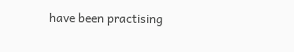have been practising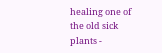healing one of the old sick plants -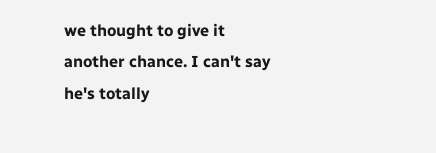we thought to give it another chance. I can't say he's totally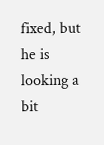fixed, but he is looking a bit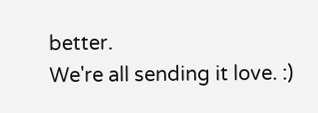better.
We're all sending it love. :)